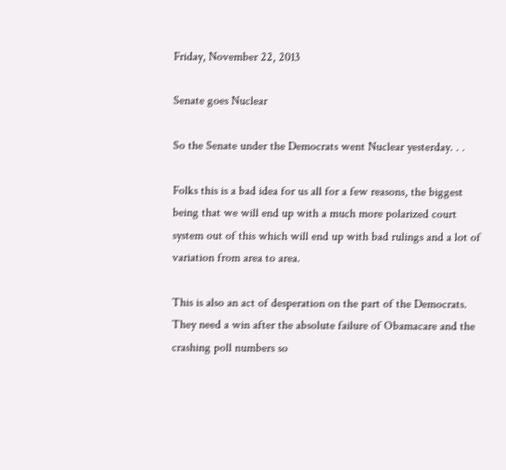Friday, November 22, 2013

Senate goes Nuclear

So the Senate under the Democrats went Nuclear yesterday. . .

Folks this is a bad idea for us all for a few reasons, the biggest being that we will end up with a much more polarized court system out of this which will end up with bad rulings and a lot of variation from area to area.

This is also an act of desperation on the part of the Democrats.  They need a win after the absolute failure of Obamacare and the crashing poll numbers so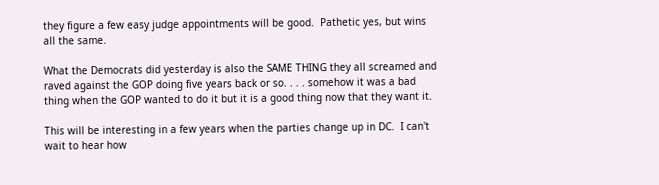they figure a few easy judge appointments will be good.  Pathetic yes, but wins all the same.

What the Democrats did yesterday is also the SAME THING they all screamed and raved against the GOP doing five years back or so. . . . somehow it was a bad thing when the GOP wanted to do it but it is a good thing now that they want it.

This will be interesting in a few years when the parties change up in DC.  I can't wait to hear how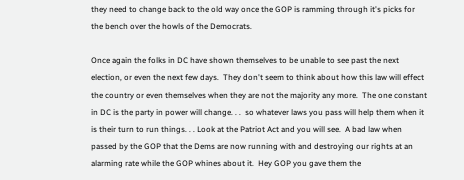they need to change back to the old way once the GOP is ramming through it's picks for the bench over the howls of the Democrats.

Once again the folks in DC have shown themselves to be unable to see past the next election, or even the next few days.  They don't seem to think about how this law will effect the country or even themselves when they are not the majority any more.  The one constant in DC is the party in power will change. . .  so whatever laws you pass will help them when it is their turn to run things. . . Look at the Patriot Act and you will see.  A bad law when passed by the GOP that the Dems are now running with and destroying our rights at an alarming rate while the GOP whines about it.  Hey GOP you gave them the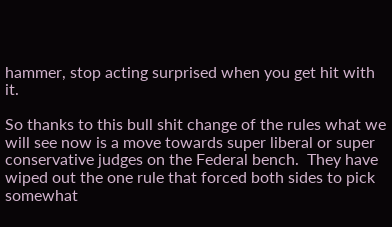hammer, stop acting surprised when you get hit with it.

So thanks to this bull shit change of the rules what we will see now is a move towards super liberal or super conservative judges on the Federal bench.  They have wiped out the one rule that forced both sides to pick somewhat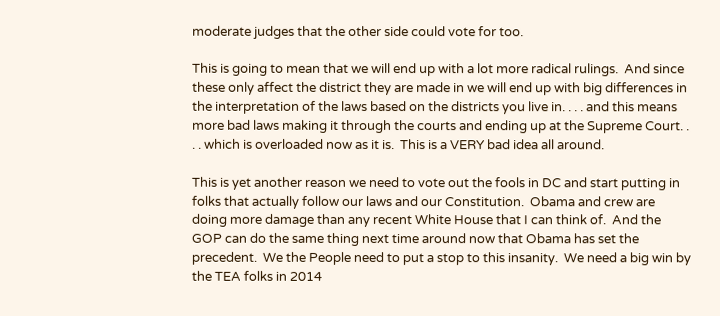moderate judges that the other side could vote for too.

This is going to mean that we will end up with a lot more radical rulings.  And since these only affect the district they are made in we will end up with big differences in the interpretation of the laws based on the districts you live in. . . . and this means more bad laws making it through the courts and ending up at the Supreme Court. . . . which is overloaded now as it is.  This is a VERY bad idea all around.

This is yet another reason we need to vote out the fools in DC and start putting in folks that actually follow our laws and our Constitution.  Obama and crew are doing more damage than any recent White House that I can think of.  And the GOP can do the same thing next time around now that Obama has set the precedent.  We the People need to put a stop to this insanity.  We need a big win by the TEA folks in 2014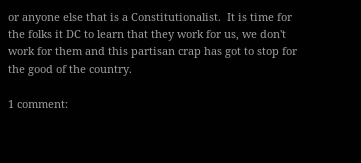or anyone else that is a Constitutionalist.  It is time for the folks it DC to learn that they work for us, we don't work for them and this partisan crap has got to stop for the good of the country.

1 comment: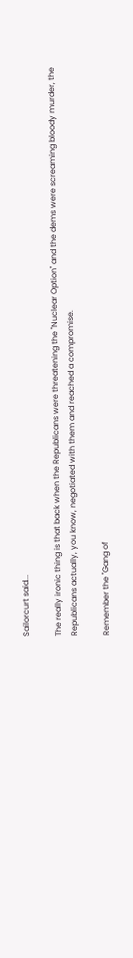Sailorcurt said...

The really ironic thing is that back when the Republicans were threatening the "Nuclear Option" and the dems were screaming bloody murder, the Republicans actually, you know, negotiated with them and reached a compromise.

Remember the "Gang of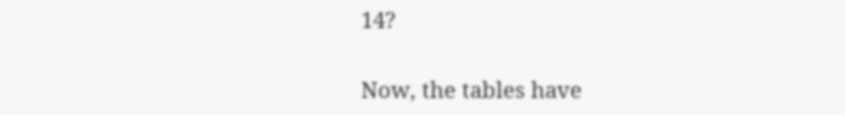14?

Now, the tables have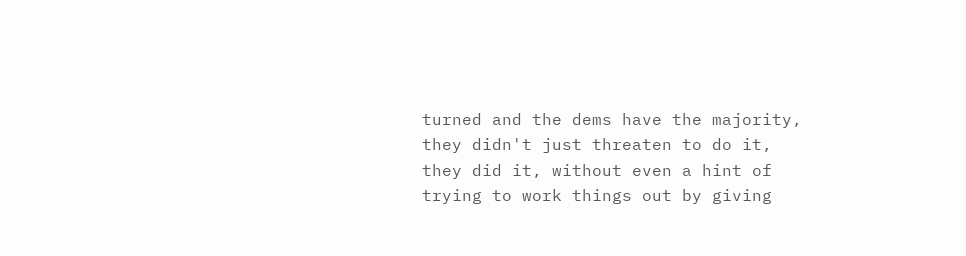turned and the dems have the majority, they didn't just threaten to do it, they did it, without even a hint of trying to work things out by giving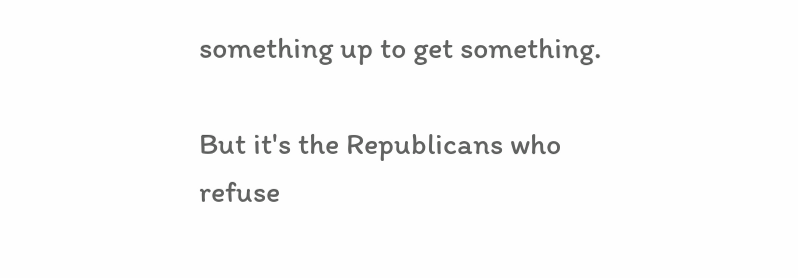something up to get something.

But it's the Republicans who refuse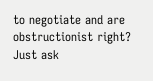to negotiate and are obstructionist right? Just ask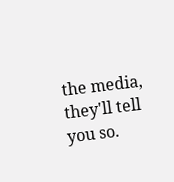the media, they'll tell you so.